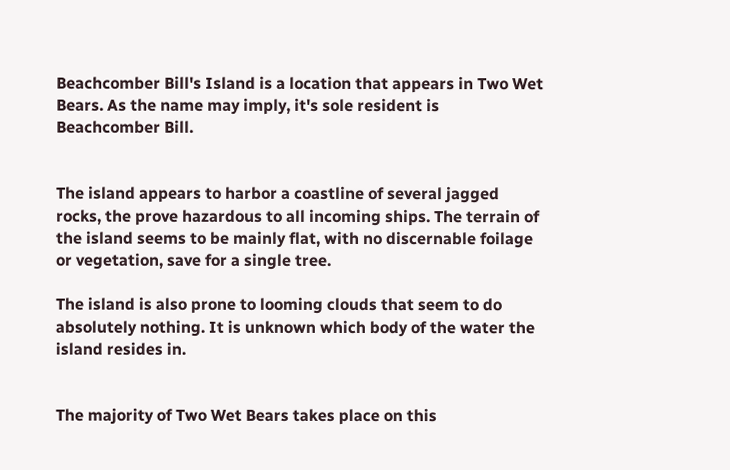Beachcomber Bill's Island is a location that appears in Two Wet Bears. As the name may imply, it's sole resident is Beachcomber Bill.


The island appears to harbor a coastline of several jagged rocks, the prove hazardous to all incoming ships. The terrain of the island seems to be mainly flat, with no discernable foilage or vegetation, save for a single tree.

The island is also prone to looming clouds that seem to do absolutely nothing. It is unknown which body of the water the island resides in.


The majority of Two Wet Bears takes place on this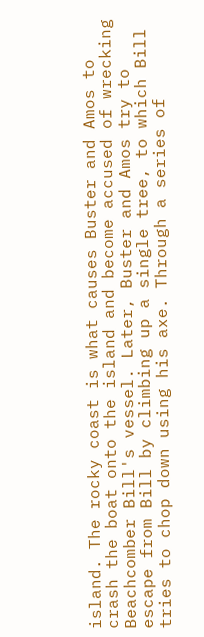island. The rocky coast is what causes Buster and Amos to crash the boat onto the island and become accused of wrecking Beachcomber Bill's vessel. Later, Buster and Amos try to escape from Bill by climbing up a single tree, to which Bill tries to chop down using his axe. Through a series of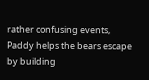rather confusing events, Paddy helps the bears escape by building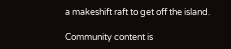a makeshift raft to get off the island.

Community content is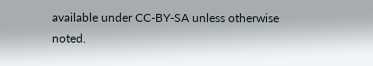available under CC-BY-SA unless otherwise noted.